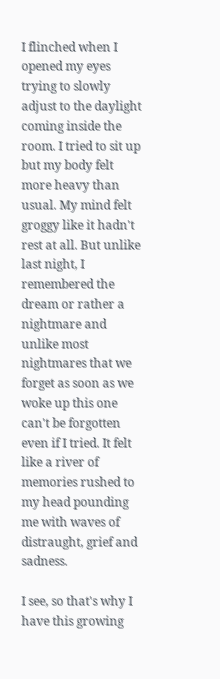I flinched when I opened my eyes trying to slowly adjust to the daylight coming inside the room. I tried to sit up but my body felt more heavy than usual. My mind felt groggy like it hadn't rest at all. But unlike last night, I remembered the dream or rather a nightmare and unlike most nightmares that we forget as soon as we woke up this one can't be forgotten even if I tried. It felt like a river of memories rushed to my head pounding me with waves of distraught, grief and sadness.

I see, so that's why I have this growing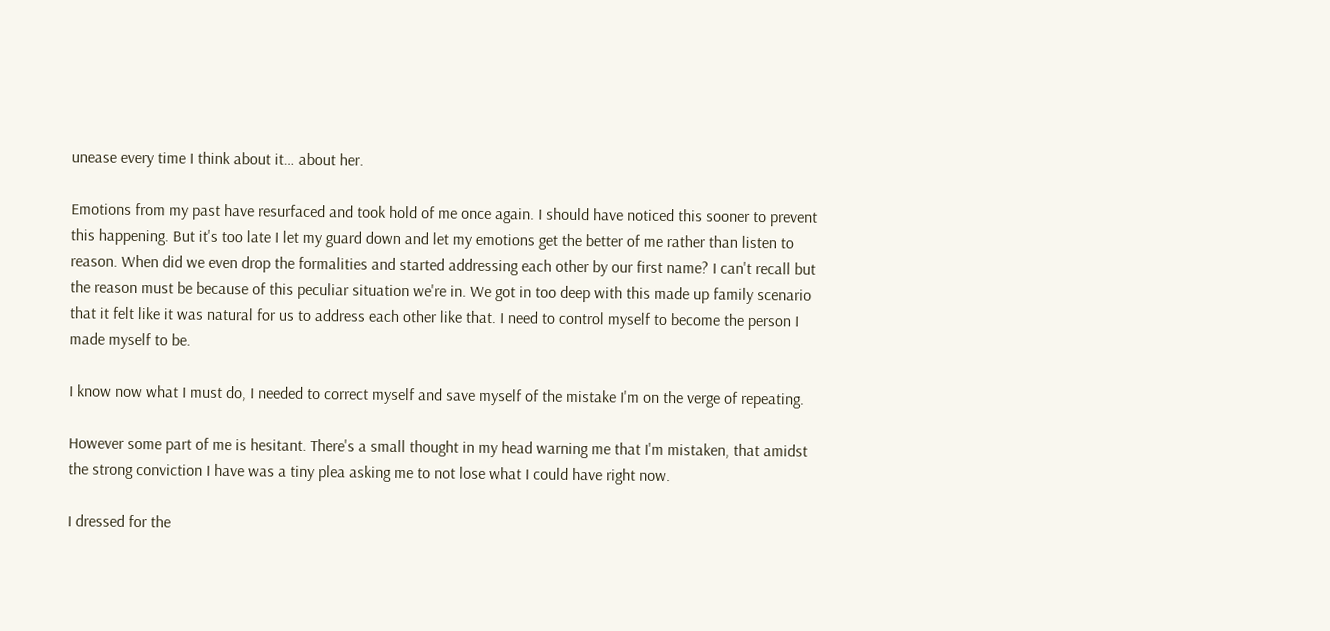unease every time I think about it… about her.

Emotions from my past have resurfaced and took hold of me once again. I should have noticed this sooner to prevent this happening. But it's too late I let my guard down and let my emotions get the better of me rather than listen to reason. When did we even drop the formalities and started addressing each other by our first name? I can't recall but the reason must be because of this peculiar situation we're in. We got in too deep with this made up family scenario that it felt like it was natural for us to address each other like that. I need to control myself to become the person I made myself to be.

I know now what I must do, I needed to correct myself and save myself of the mistake I'm on the verge of repeating.

However some part of me is hesitant. There's a small thought in my head warning me that I'm mistaken, that amidst the strong conviction I have was a tiny plea asking me to not lose what I could have right now.

I dressed for the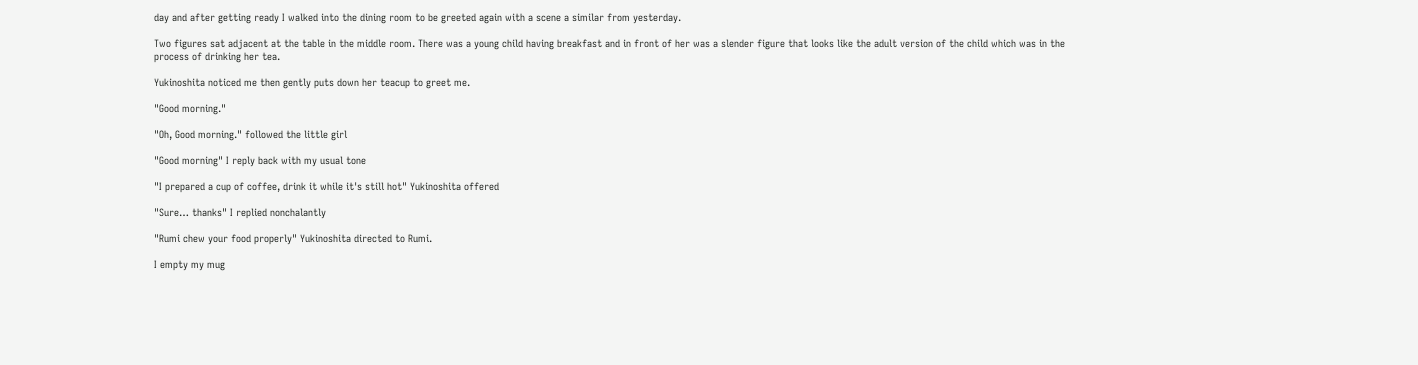day and after getting ready I walked into the dining room to be greeted again with a scene a similar from yesterday.

Two figures sat adjacent at the table in the middle room. There was a young child having breakfast and in front of her was a slender figure that looks like the adult version of the child which was in the process of drinking her tea.

Yukinoshita noticed me then gently puts down her teacup to greet me.

"Good morning."

"Oh, Good morning." followed the little girl

"Good morning" I reply back with my usual tone

"I prepared a cup of coffee, drink it while it's still hot" Yukinoshita offered

"Sure… thanks" I replied nonchalantly

"Rumi chew your food properly" Yukinoshita directed to Rumi.

I empty my mug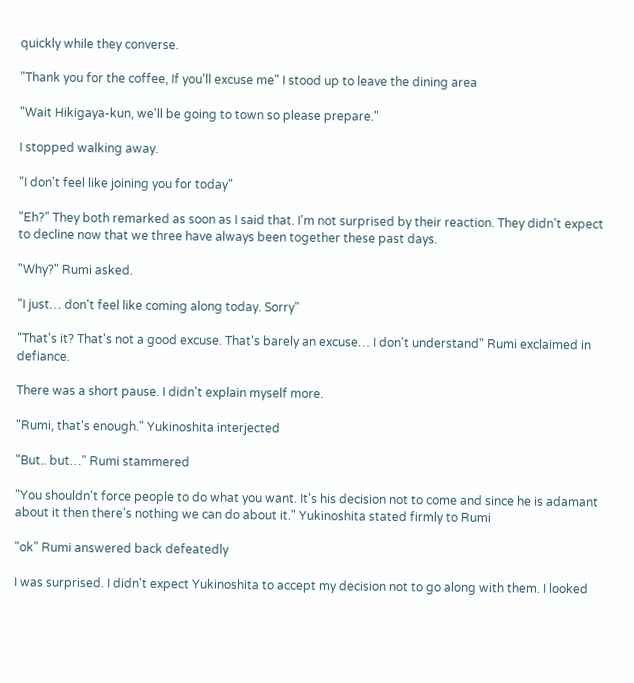quickly while they converse.

"Thank you for the coffee, If you'll excuse me" I stood up to leave the dining area

"Wait Hikigaya-kun, we'll be going to town so please prepare."

I stopped walking away.

"I don't feel like joining you for today"

"Eh?" They both remarked as soon as I said that. I'm not surprised by their reaction. They didn't expect to decline now that we three have always been together these past days.

"Why?" Rumi asked.

"I just… don't feel like coming along today. Sorry"

"That's it? That's not a good excuse. That's barely an excuse… I don't understand" Rumi exclaimed in defiance.

There was a short pause. I didn't explain myself more.

"Rumi, that's enough." Yukinoshita interjected

"But.. but…" Rumi stammered

"You shouldn't force people to do what you want. It's his decision not to come and since he is adamant about it then there's nothing we can do about it." Yukinoshita stated firmly to Rumi

"ok" Rumi answered back defeatedly

I was surprised. I didn't expect Yukinoshita to accept my decision not to go along with them. I looked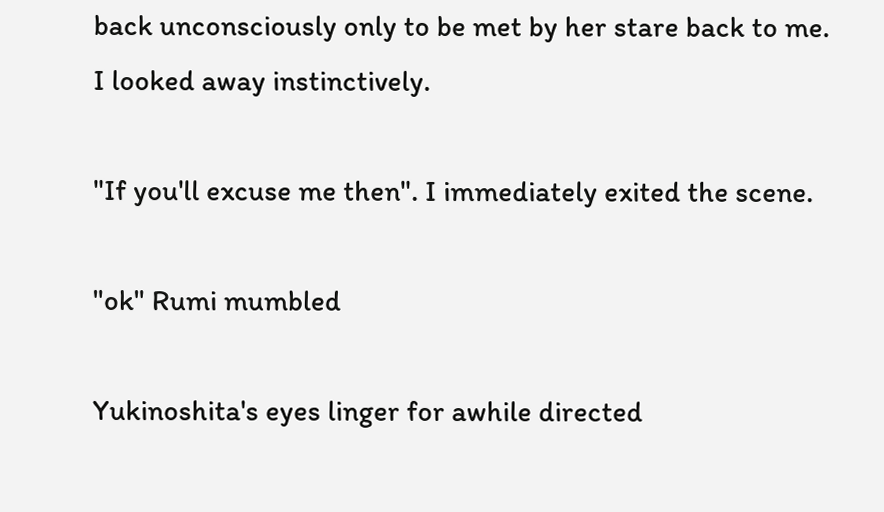back unconsciously only to be met by her stare back to me. I looked away instinctively.

"If you'll excuse me then". I immediately exited the scene.

"ok" Rumi mumbled

Yukinoshita's eyes linger for awhile directed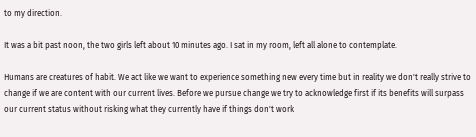to my direction.

It was a bit past noon, the two girls left about 10 minutes ago. I sat in my room, left all alone to contemplate.

Humans are creatures of habit. We act like we want to experience something new every time but in reality we don't really strive to change if we are content with our current lives. Before we pursue change we try to acknowledge first if its benefits will surpass our current status without risking what they currently have if things don't work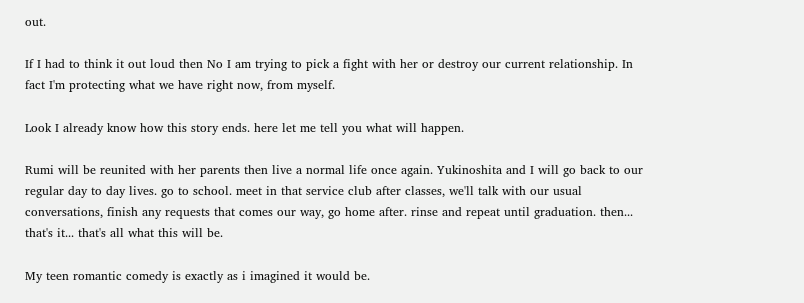out.

If I had to think it out loud then No I am trying to pick a fight with her or destroy our current relationship. In fact I'm protecting what we have right now, from myself.

Look I already know how this story ends. here let me tell you what will happen.

Rumi will be reunited with her parents then live a normal life once again. Yukinoshita and I will go back to our regular day to day lives. go to school. meet in that service club after classes, we'll talk with our usual conversations, finish any requests that comes our way, go home after. rinse and repeat until graduation. then... that's it... that's all what this will be.

My teen romantic comedy is exactly as i imagined it would be.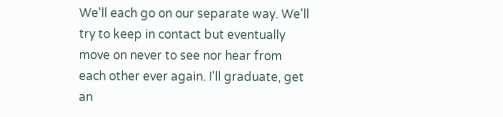We'll each go on our separate way. We'll try to keep in contact but eventually move on never to see nor hear from each other ever again. I'll graduate, get an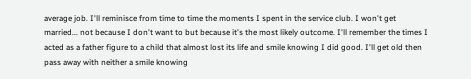average job. I'll reminisce from time to time the moments I spent in the service club. I won't get married... not because I don't want to but because it's the most likely outcome. I'll remember the times I acted as a father figure to a child that almost lost its life and smile knowing I did good. I'll get old then pass away with neither a smile knowing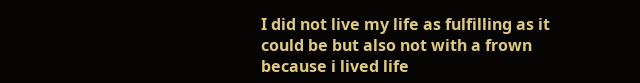I did not live my life as fulfilling as it could be but also not with a frown because i lived life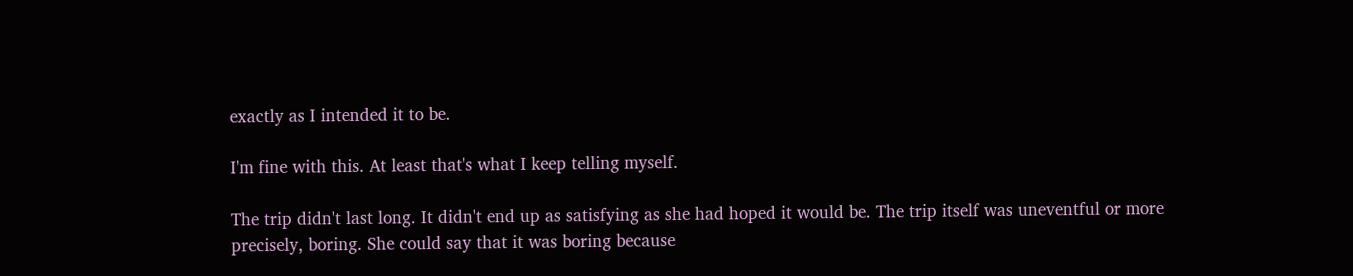exactly as I intended it to be.

I'm fine with this. At least that's what I keep telling myself.

The trip didn't last long. It didn't end up as satisfying as she had hoped it would be. The trip itself was uneventful or more precisely, boring. She could say that it was boring because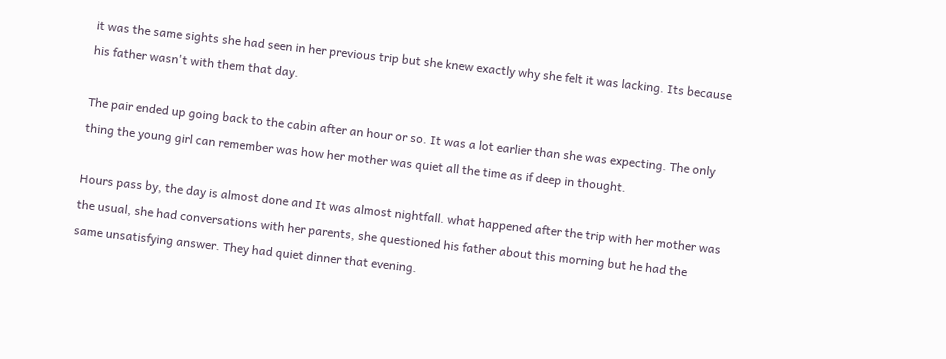it was the same sights she had seen in her previous trip but she knew exactly why she felt it was lacking. Its because his father wasn't with them that day.

The pair ended up going back to the cabin after an hour or so. It was a lot earlier than she was expecting. The only thing the young girl can remember was how her mother was quiet all the time as if deep in thought.

Hours pass by, the day is almost done and It was almost nightfall. what happened after the trip with her mother was the usual, she had conversations with her parents, she questioned his father about this morning but he had the same unsatisfying answer. They had quiet dinner that evening.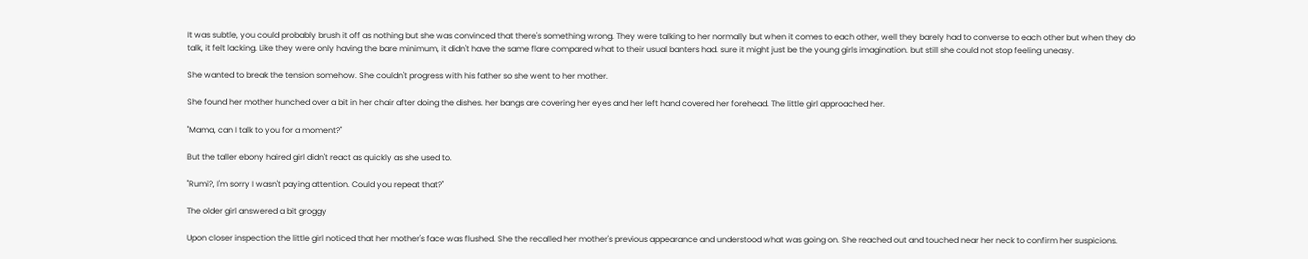It was subtle, you could probably brush it off as nothing but she was convinced that there's something wrong. They were talking to her normally but when it comes to each other, well they barely had to converse to each other but when they do talk, it felt lacking. Like they were only having the bare minimum, it didn't have the same flare compared what to their usual banters had. sure it might just be the young girls imagination. but still she could not stop feeling uneasy.

She wanted to break the tension somehow. She couldn't progress with his father so she went to her mother.

She found her mother hunched over a bit in her chair after doing the dishes. her bangs are covering her eyes and her left hand covered her forehead. The little girl approached her.

"Mama, can I talk to you for a moment?"

But the taller ebony haired girl didn't react as quickly as she used to.

"Rumi?, I'm sorry I wasn't paying attention. Could you repeat that?"

The older girl answered a bit groggy

Upon closer inspection the little girl noticed that her mother's face was flushed. She the recalled her mother's previous appearance and understood what was going on. She reached out and touched near her neck to confirm her suspicions.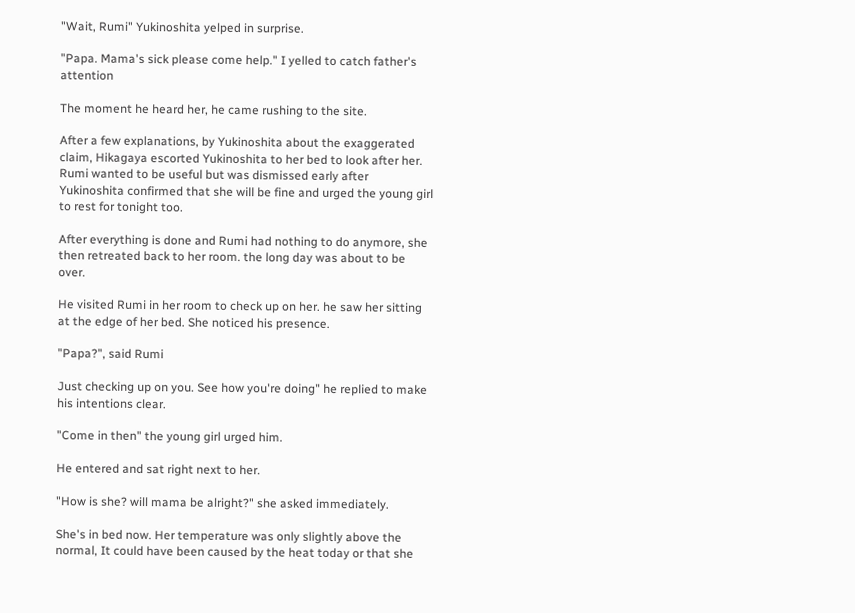"Wait, Rumi" Yukinoshita yelped in surprise.

"Papa. Mama's sick please come help." I yelled to catch father's attention

The moment he heard her, he came rushing to the site.

After a few explanations, by Yukinoshita about the exaggerated claim, Hikagaya escorted Yukinoshita to her bed to look after her. Rumi wanted to be useful but was dismissed early after Yukinoshita confirmed that she will be fine and urged the young girl to rest for tonight too.

After everything is done and Rumi had nothing to do anymore, she then retreated back to her room. the long day was about to be over.

He visited Rumi in her room to check up on her. he saw her sitting at the edge of her bed. She noticed his presence.

"Papa?", said Rumi

Just checking up on you. See how you're doing" he replied to make his intentions clear.

"Come in then" the young girl urged him.

He entered and sat right next to her.

"How is she? will mama be alright?" she asked immediately.

She's in bed now. Her temperature was only slightly above the normal, It could have been caused by the heat today or that she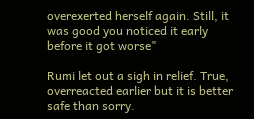overexerted herself again. Still, it was good you noticed it early before it got worse"

Rumi let out a sigh in relief. True, overreacted earlier but it is better safe than sorry.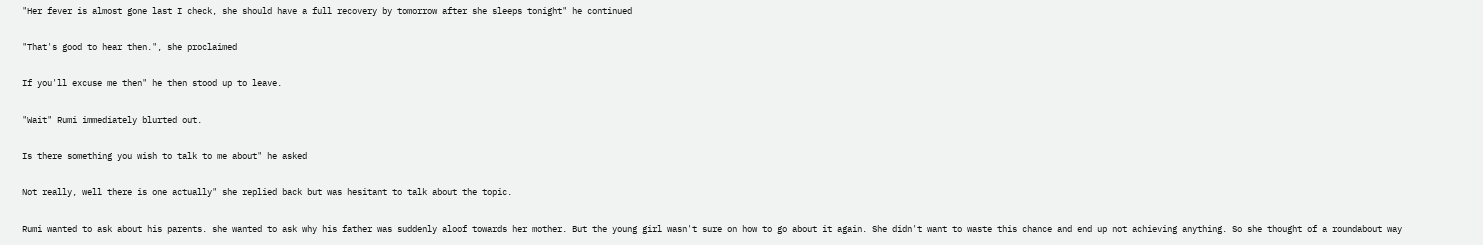"Her fever is almost gone last I check, she should have a full recovery by tomorrow after she sleeps tonight" he continued

"That's good to hear then.", she proclaimed

If you'll excuse me then" he then stood up to leave.

"Wait" Rumi immediately blurted out.

Is there something you wish to talk to me about" he asked

Not really, well there is one actually" she replied back but was hesitant to talk about the topic.

Rumi wanted to ask about his parents. she wanted to ask why his father was suddenly aloof towards her mother. But the young girl wasn't sure on how to go about it again. She didn't want to waste this chance and end up not achieving anything. So she thought of a roundabout way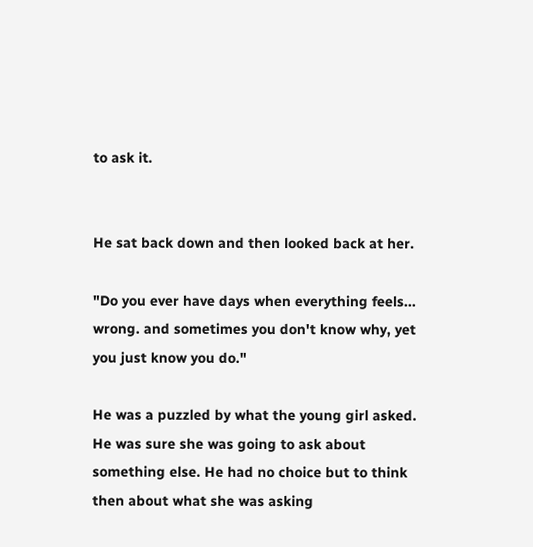to ask it.


He sat back down and then looked back at her.

"Do you ever have days when everything feels... wrong. and sometimes you don't know why, yet you just know you do."

He was a puzzled by what the young girl asked. He was sure she was going to ask about something else. He had no choice but to think then about what she was asking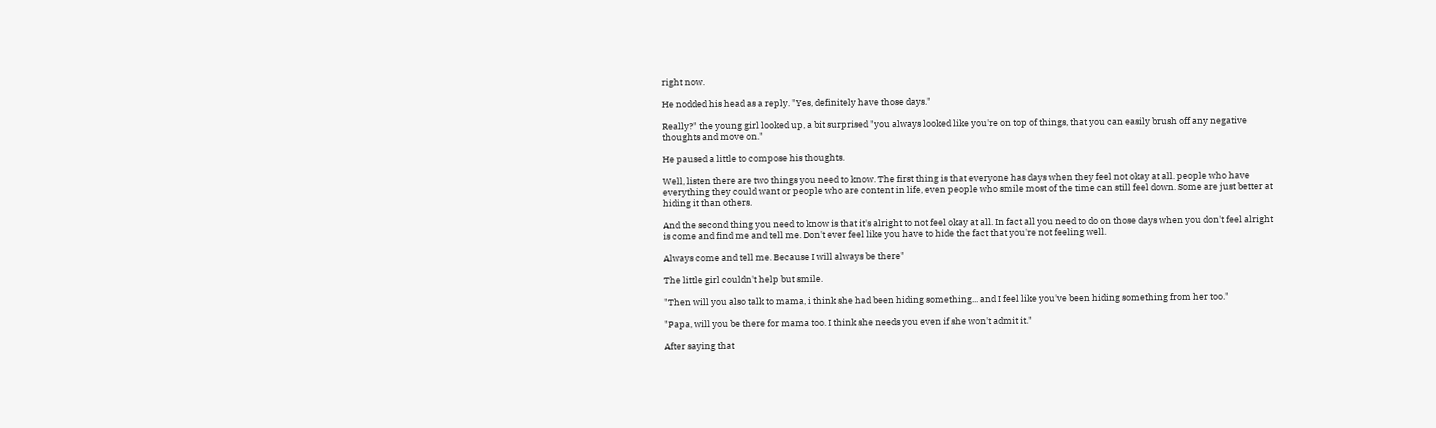right now.

He nodded his head as a reply. "Yes, definitely have those days."

Really?" the young girl looked up, a bit surprised "you always looked like you're on top of things, that you can easily brush off any negative thoughts and move on."

He paused a little to compose his thoughts.

Well, listen there are two things you need to know. The first thing is that everyone has days when they feel not okay at all. people who have everything they could want or people who are content in life, even people who smile most of the time can still feel down. Some are just better at hiding it than others.

And the second thing you need to know is that it's alright to not feel okay at all. In fact all you need to do on those days when you don't feel alright is come and find me and tell me. Don't ever feel like you have to hide the fact that you're not feeling well.

Always come and tell me. Because I will always be there"

The little girl couldn't help but smile.

"Then will you also talk to mama, i think she had been hiding something... and I feel like you've been hiding something from her too."

"Papa, will you be there for mama too. I think she needs you even if she won't admit it."

After saying that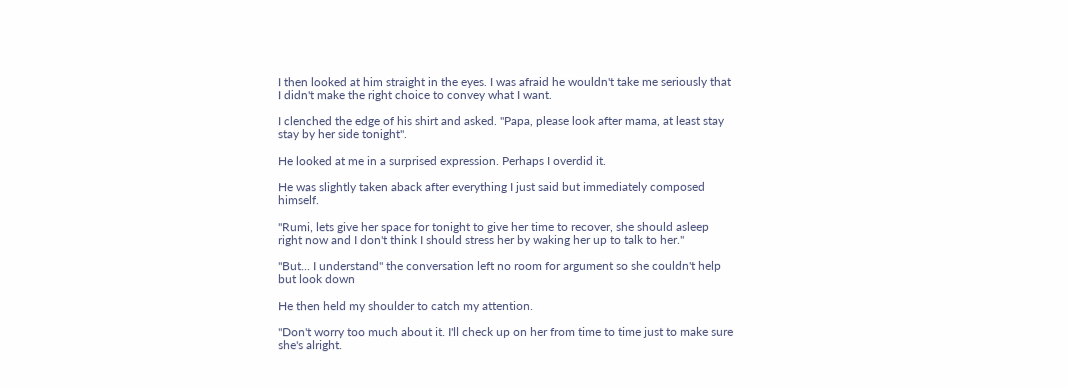I then looked at him straight in the eyes. I was afraid he wouldn't take me seriously that I didn't make the right choice to convey what I want.

I clenched the edge of his shirt and asked. "Papa, please look after mama, at least stay stay by her side tonight".

He looked at me in a surprised expression. Perhaps I overdid it.

He was slightly taken aback after everything I just said but immediately composed himself.

"Rumi, lets give her space for tonight to give her time to recover, she should asleep right now and I don't think I should stress her by waking her up to talk to her."

"But... I understand" the conversation left no room for argument so she couldn't help but look down

He then held my shoulder to catch my attention.

"Don't worry too much about it. I'll check up on her from time to time just to make sure she's alright.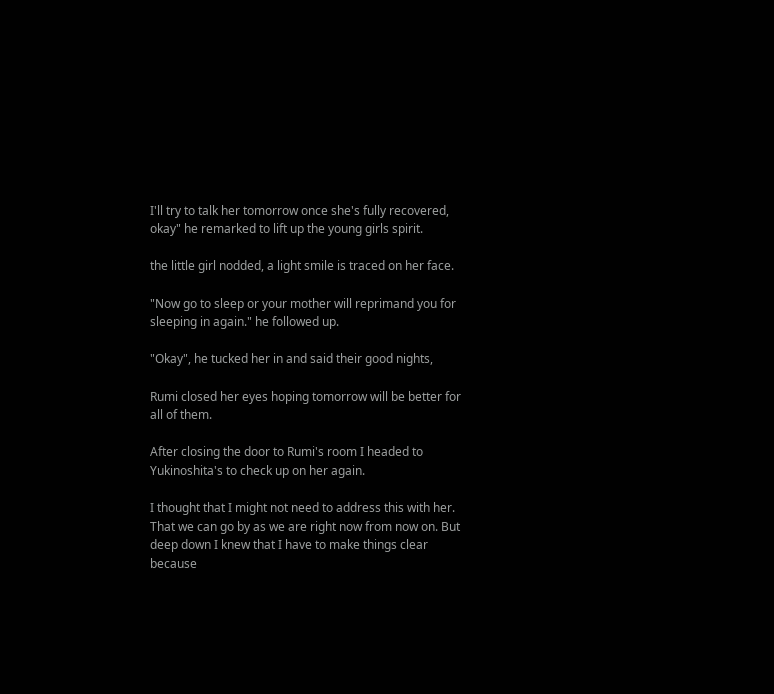I'll try to talk her tomorrow once she's fully recovered, okay" he remarked to lift up the young girls spirit.

the little girl nodded, a light smile is traced on her face.

"Now go to sleep or your mother will reprimand you for sleeping in again." he followed up.

"Okay", he tucked her in and said their good nights,

Rumi closed her eyes hoping tomorrow will be better for all of them.

After closing the door to Rumi's room I headed to Yukinoshita's to check up on her again.

I thought that I might not need to address this with her. That we can go by as we are right now from now on. But deep down I knew that I have to make things clear because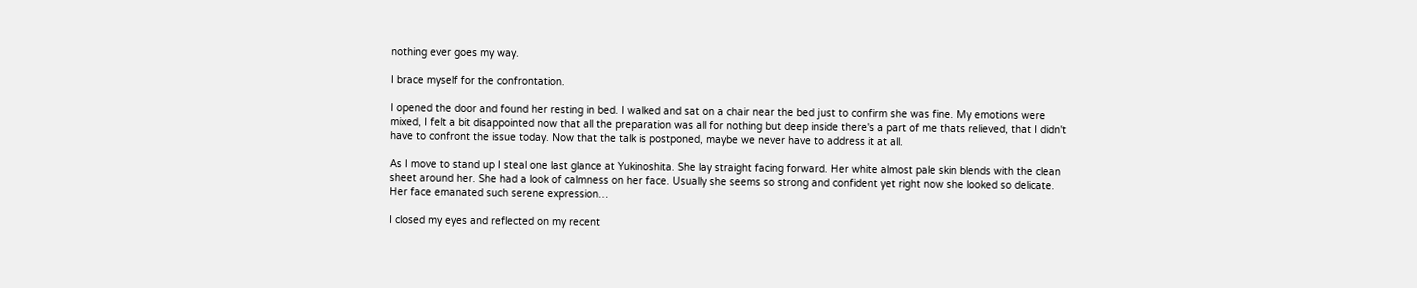nothing ever goes my way.

I brace myself for the confrontation.

I opened the door and found her resting in bed. I walked and sat on a chair near the bed just to confirm she was fine. My emotions were mixed, I felt a bit disappointed now that all the preparation was all for nothing but deep inside there's a part of me thats relieved, that I didn't have to confront the issue today. Now that the talk is postponed, maybe we never have to address it at all.

As I move to stand up I steal one last glance at Yukinoshita. She lay straight facing forward. Her white almost pale skin blends with the clean sheet around her. She had a look of calmness on her face. Usually she seems so strong and confident yet right now she looked so delicate. Her face emanated such serene expression…

I closed my eyes and reflected on my recent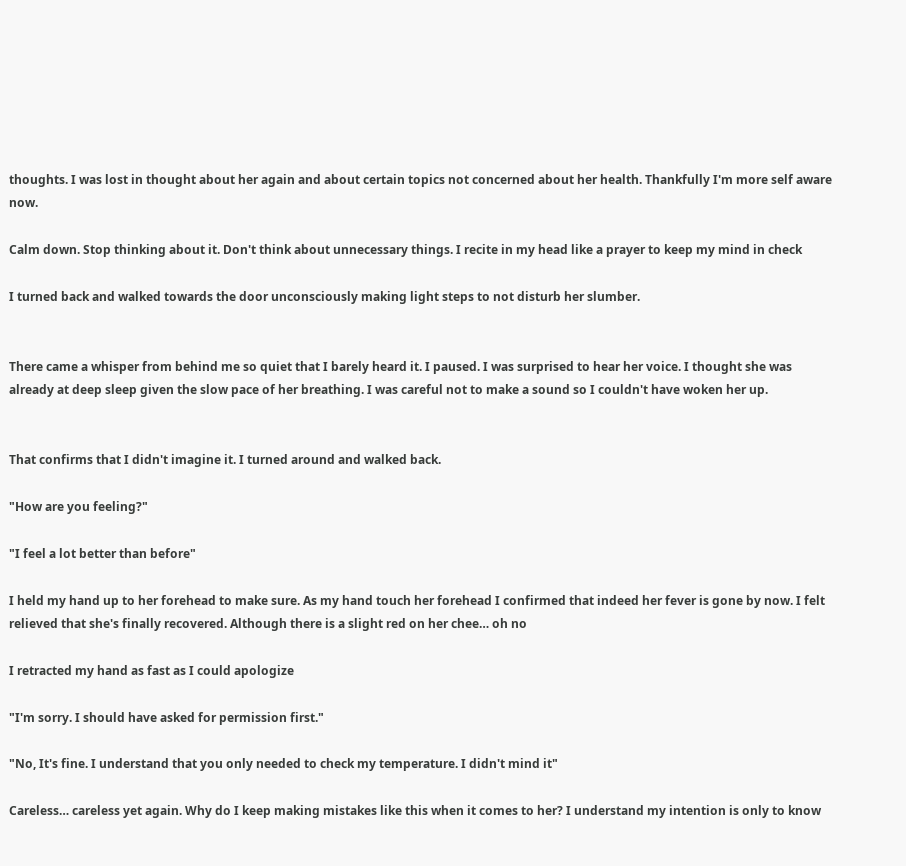thoughts. I was lost in thought about her again and about certain topics not concerned about her health. Thankfully I'm more self aware now.

Calm down. Stop thinking about it. Don't think about unnecessary things. I recite in my head like a prayer to keep my mind in check

I turned back and walked towards the door unconsciously making light steps to not disturb her slumber.


There came a whisper from behind me so quiet that I barely heard it. I paused. I was surprised to hear her voice. I thought she was already at deep sleep given the slow pace of her breathing. I was careful not to make a sound so I couldn't have woken her up.


That confirms that I didn't imagine it. I turned around and walked back.

"How are you feeling?"

"I feel a lot better than before"

I held my hand up to her forehead to make sure. As my hand touch her forehead I confirmed that indeed her fever is gone by now. I felt relieved that she's finally recovered. Although there is a slight red on her chee… oh no

I retracted my hand as fast as I could apologize

"I'm sorry. I should have asked for permission first."

"No, It's fine. I understand that you only needed to check my temperature. I didn't mind it"

Careless… careless yet again. Why do I keep making mistakes like this when it comes to her? I understand my intention is only to know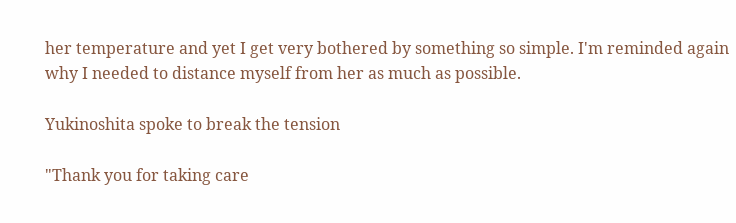her temperature and yet I get very bothered by something so simple. I'm reminded again why I needed to distance myself from her as much as possible.

Yukinoshita spoke to break the tension

"Thank you for taking care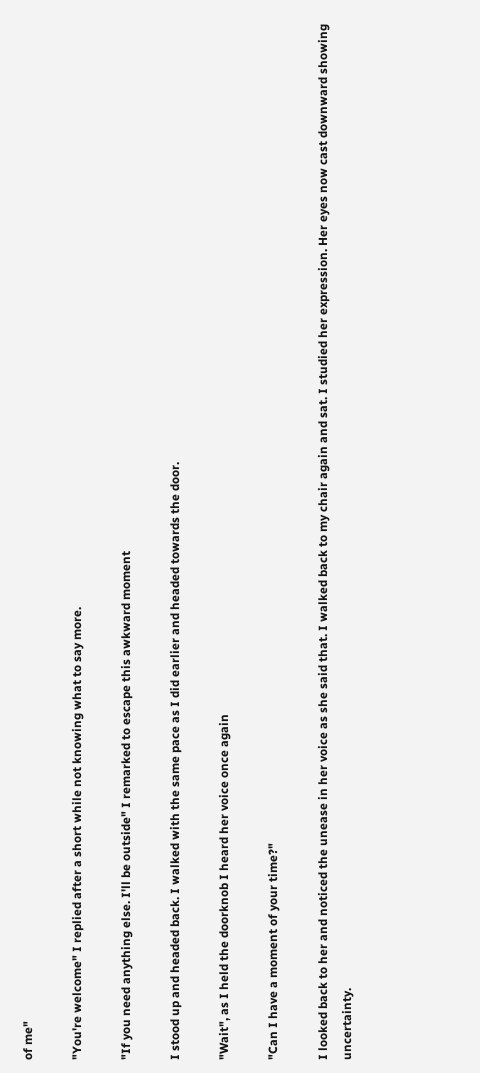of me"

"You're welcome" I replied after a short while not knowing what to say more.

"If you need anything else. I'll be outside" I remarked to escape this awkward moment

I stood up and headed back. I walked with the same pace as I did earlier and headed towards the door.

"Wait", as I held the doorknob I heard her voice once again

"Can I have a moment of your time?"

I looked back to her and noticed the unease in her voice as she said that. I walked back to my chair again and sat. I studied her expression. Her eyes now cast downward showing uncertainty.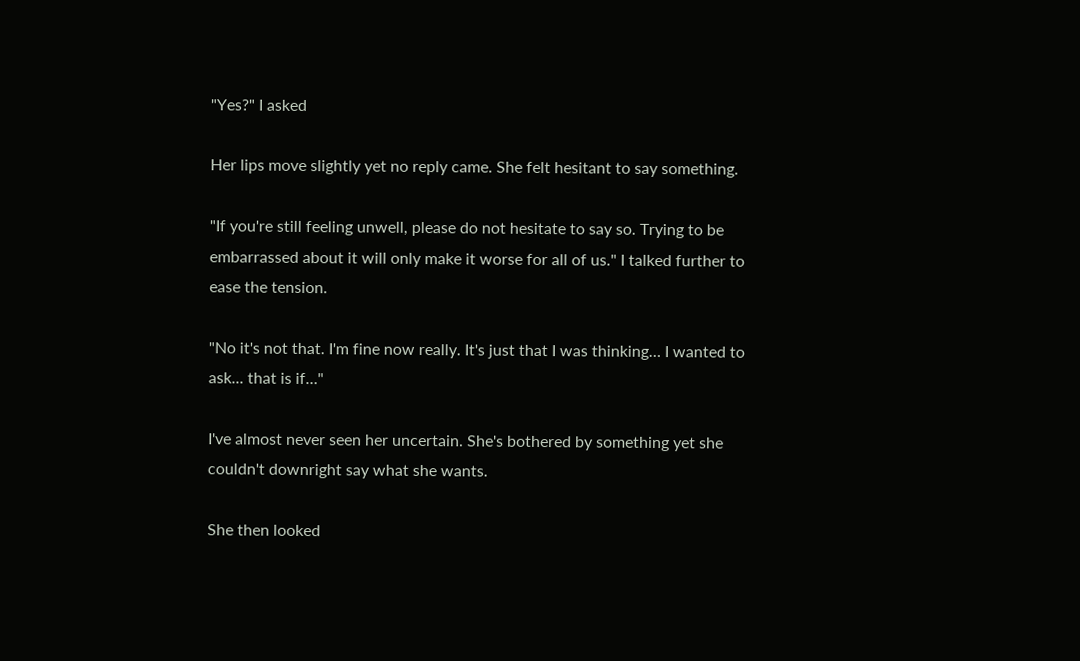"Yes?" I asked

Her lips move slightly yet no reply came. She felt hesitant to say something.

"If you're still feeling unwell, please do not hesitate to say so. Trying to be embarrassed about it will only make it worse for all of us." I talked further to ease the tension.

"No it's not that. I'm fine now really. It's just that I was thinking… I wanted to ask... that is if…"

I've almost never seen her uncertain. She's bothered by something yet she couldn't downright say what she wants.

She then looked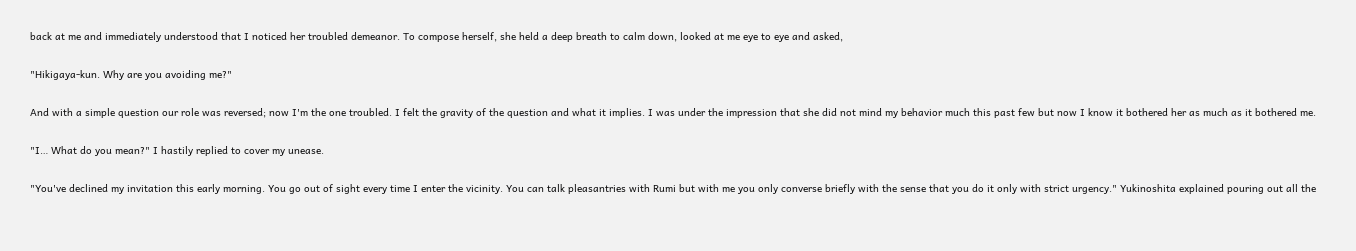back at me and immediately understood that I noticed her troubled demeanor. To compose herself, she held a deep breath to calm down, looked at me eye to eye and asked,

"Hikigaya-kun. Why are you avoiding me?"

And with a simple question our role was reversed; now I'm the one troubled. I felt the gravity of the question and what it implies. I was under the impression that she did not mind my behavior much this past few but now I know it bothered her as much as it bothered me.

"I… What do you mean?" I hastily replied to cover my unease.

"You've declined my invitation this early morning. You go out of sight every time I enter the vicinity. You can talk pleasantries with Rumi but with me you only converse briefly with the sense that you do it only with strict urgency." Yukinoshita explained pouring out all the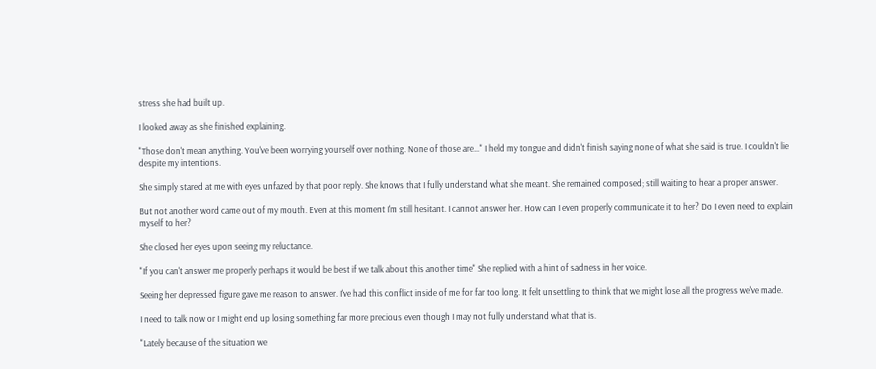stress she had built up.

I looked away as she finished explaining.

"Those don't mean anything. You've been worrying yourself over nothing. None of those are…" I held my tongue and didn't finish saying none of what she said is true. I couldn't lie despite my intentions.

She simply stared at me with eyes unfazed by that poor reply. She knows that I fully understand what she meant. She remained composed; still waiting to hear a proper answer.

But not another word came out of my mouth. Even at this moment I'm still hesitant. I cannot answer her. How can I even properly communicate it to her? Do I even need to explain myself to her?

She closed her eyes upon seeing my reluctance.

"If you can't answer me properly perhaps it would be best if we talk about this another time" She replied with a hint of sadness in her voice.

Seeing her depressed figure gave me reason to answer. I've had this conflict inside of me for far too long. It felt unsettling to think that we might lose all the progress we've made.

I need to talk now or I might end up losing something far more precious even though I may not fully understand what that is.

"Lately because of the situation we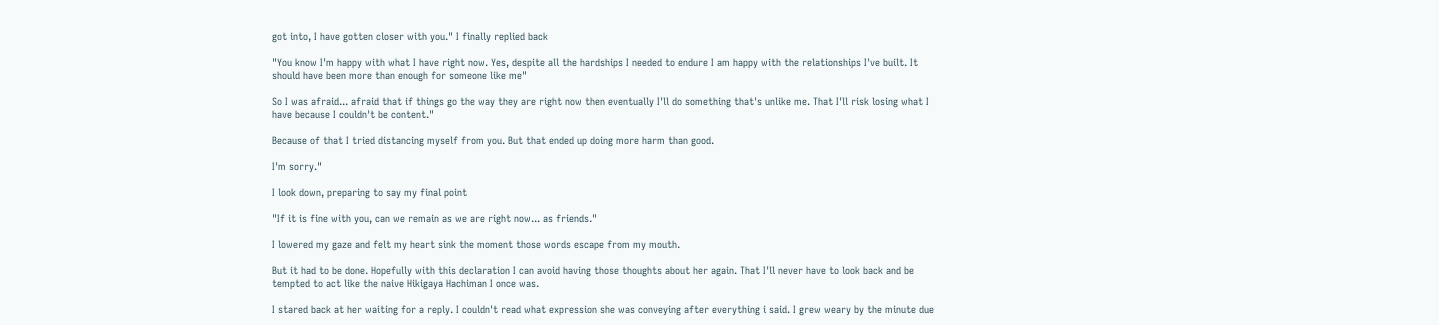got into, I have gotten closer with you." I finally replied back

"You know I'm happy with what I have right now. Yes, despite all the hardships I needed to endure I am happy with the relationships I've built. It should have been more than enough for someone like me"

So I was afraid... afraid that if things go the way they are right now then eventually I'll do something that's unlike me. That I'll risk losing what I have because I couldn't be content."

Because of that I tried distancing myself from you. But that ended up doing more harm than good.

I'm sorry."

I look down, preparing to say my final point

"If it is fine with you, can we remain as we are right now... as friends."

I lowered my gaze and felt my heart sink the moment those words escape from my mouth.

But it had to be done. Hopefully with this declaration I can avoid having those thoughts about her again. That I'll never have to look back and be tempted to act like the naive Hikigaya Hachiman I once was.

I stared back at her waiting for a reply. I couldn't read what expression she was conveying after everything i said. I grew weary by the minute due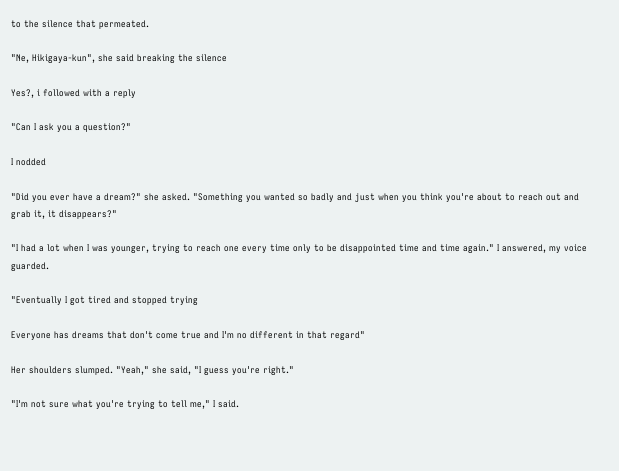to the silence that permeated.

"Ne, Hikigaya-kun", she said breaking the silence

Yes?, i followed with a reply

"Can I ask you a question?"

I nodded

"Did you ever have a dream?" she asked. "Something you wanted so badly and just when you think you're about to reach out and grab it, it disappears?"

"I had a lot when I was younger, trying to reach one every time only to be disappointed time and time again." I answered, my voice guarded.

"Eventually I got tired and stopped trying

Everyone has dreams that don't come true and I'm no different in that regard"

Her shoulders slumped. "Yeah," she said, "I guess you're right."

"I'm not sure what you're trying to tell me," I said.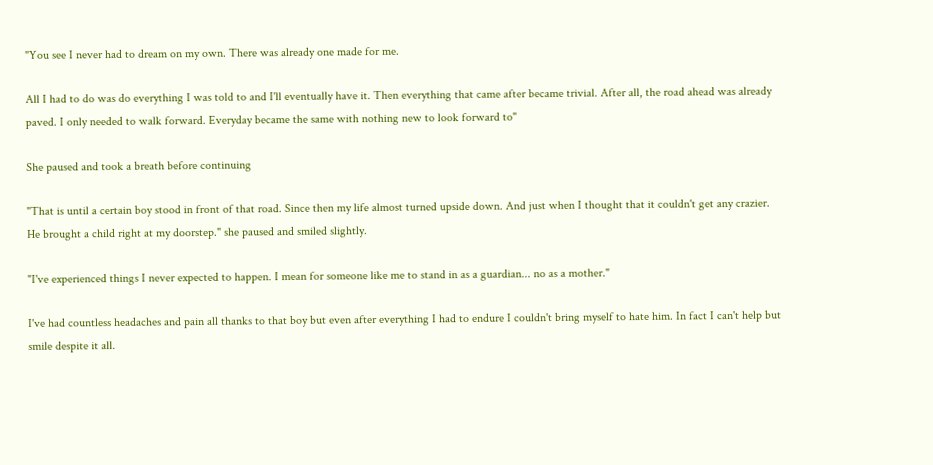"You see I never had to dream on my own. There was already one made for me.

All I had to do was do everything I was told to and I'll eventually have it. Then everything that came after became trivial. After all, the road ahead was already paved. I only needed to walk forward. Everyday became the same with nothing new to look forward to"

She paused and took a breath before continuing

"That is until a certain boy stood in front of that road. Since then my life almost turned upside down. And just when I thought that it couldn't get any crazier. He brought a child right at my doorstep." she paused and smiled slightly.

"I've experienced things I never expected to happen. I mean for someone like me to stand in as a guardian... no as a mother."

I've had countless headaches and pain all thanks to that boy but even after everything I had to endure I couldn't bring myself to hate him. In fact I can't help but smile despite it all.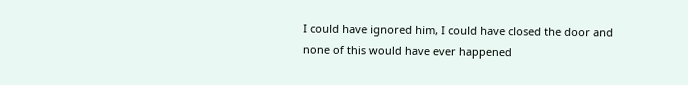I could have ignored him, I could have closed the door and none of this would have ever happened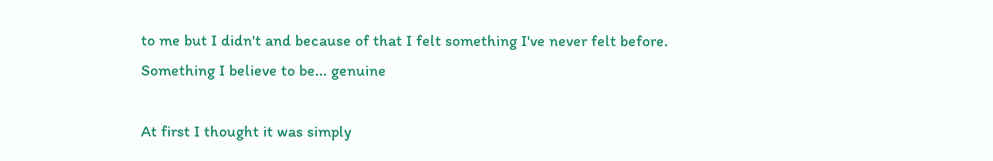to me but I didn't and because of that I felt something I've never felt before. Something I believe to be... genuine

At first I thought it was simply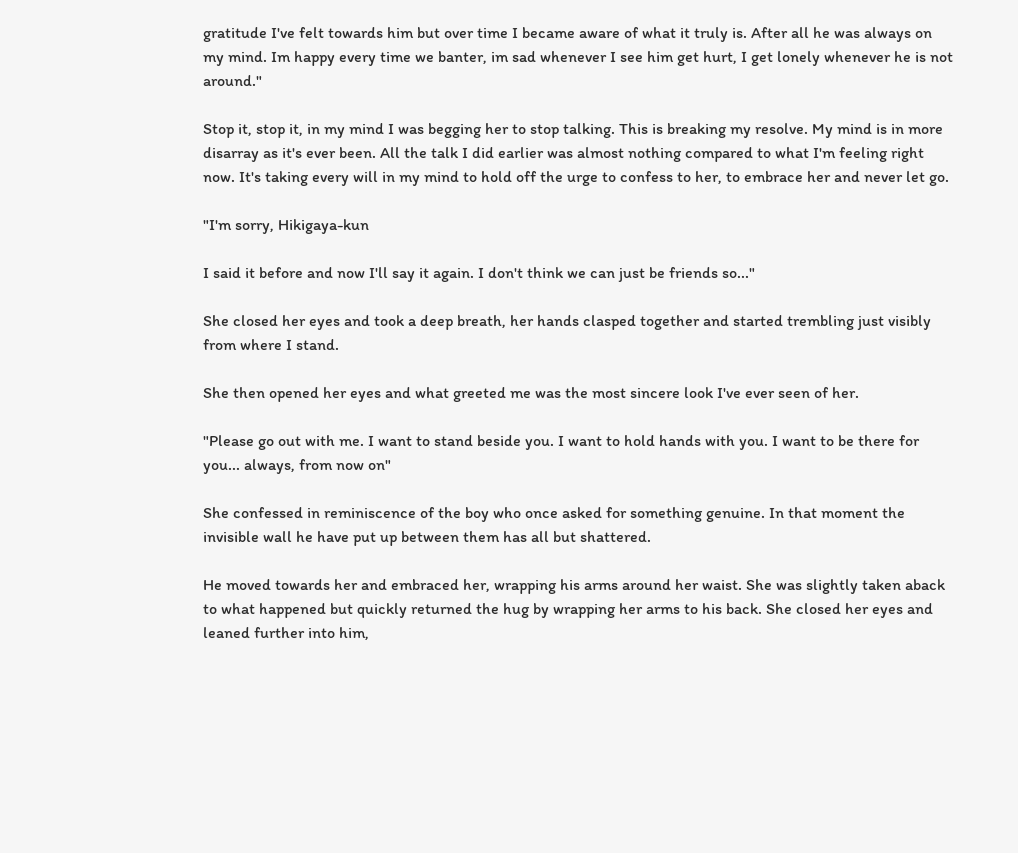gratitude I've felt towards him but over time I became aware of what it truly is. After all he was always on my mind. Im happy every time we banter, im sad whenever I see him get hurt, I get lonely whenever he is not around."

Stop it, stop it, in my mind I was begging her to stop talking. This is breaking my resolve. My mind is in more disarray as it's ever been. All the talk I did earlier was almost nothing compared to what I'm feeling right now. It's taking every will in my mind to hold off the urge to confess to her, to embrace her and never let go.

"I'm sorry, Hikigaya-kun

I said it before and now I'll say it again. I don't think we can just be friends so..."

She closed her eyes and took a deep breath, her hands clasped together and started trembling just visibly from where I stand.

She then opened her eyes and what greeted me was the most sincere look I've ever seen of her.

"Please go out with me. I want to stand beside you. I want to hold hands with you. I want to be there for you... always, from now on"

She confessed in reminiscence of the boy who once asked for something genuine. In that moment the invisible wall he have put up between them has all but shattered.

He moved towards her and embraced her, wrapping his arms around her waist. She was slightly taken aback to what happened but quickly returned the hug by wrapping her arms to his back. She closed her eyes and leaned further into him,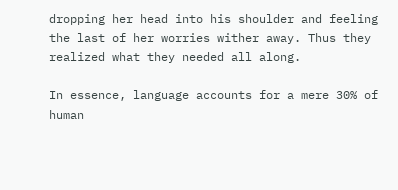dropping her head into his shoulder and feeling the last of her worries wither away. Thus they realized what they needed all along.

In essence, language accounts for a mere 30% of human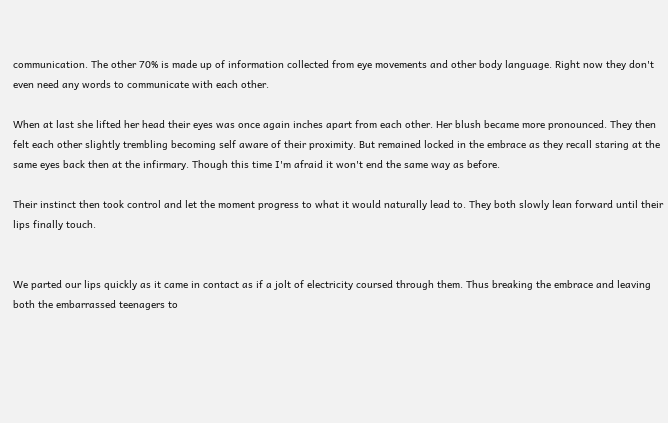communication. The other 70% is made up of information collected from eye movements and other body language. Right now they don't even need any words to communicate with each other.

When at last she lifted her head their eyes was once again inches apart from each other. Her blush became more pronounced. They then felt each other slightly trembling becoming self aware of their proximity. But remained locked in the embrace as they recall staring at the same eyes back then at the infirmary. Though this time I'm afraid it won't end the same way as before.

Their instinct then took control and let the moment progress to what it would naturally lead to. They both slowly lean forward until their lips finally touch.


We parted our lips quickly as it came in contact as if a jolt of electricity coursed through them. Thus breaking the embrace and leaving both the embarrassed teenagers to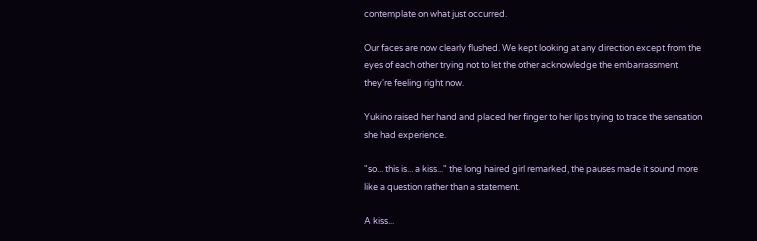contemplate on what just occurred.

Our faces are now clearly flushed. We kept looking at any direction except from the eyes of each other trying not to let the other acknowledge the embarrassment they're feeling right now.

Yukino raised her hand and placed her finger to her lips trying to trace the sensation she had experience.

"so... this is... a kiss..." the long haired girl remarked, the pauses made it sound more like a question rather than a statement.

A kiss...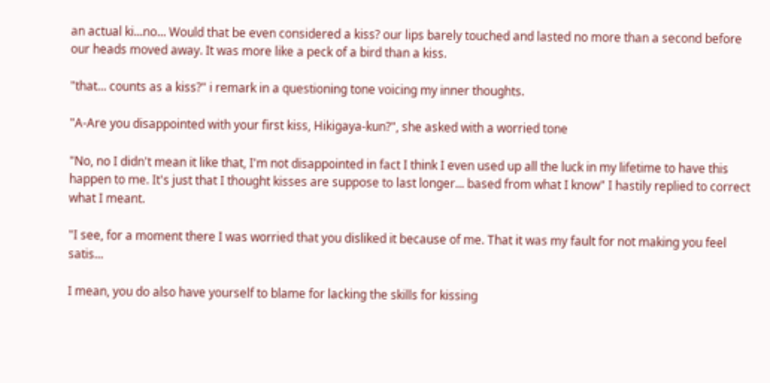an actual ki...no... Would that be even considered a kiss? our lips barely touched and lasted no more than a second before our heads moved away. It was more like a peck of a bird than a kiss.

"that... counts as a kiss?" i remark in a questioning tone voicing my inner thoughts.

"A-Are you disappointed with your first kiss, Hikigaya-kun?", she asked with a worried tone

"No, no I didn't mean it like that, I'm not disappointed in fact I think I even used up all the luck in my lifetime to have this happen to me. It's just that I thought kisses are suppose to last longer... based from what I know" I hastily replied to correct what I meant.

"I see, for a moment there I was worried that you disliked it because of me. That it was my fault for not making you feel satis...

I mean, you do also have yourself to blame for lacking the skills for kissing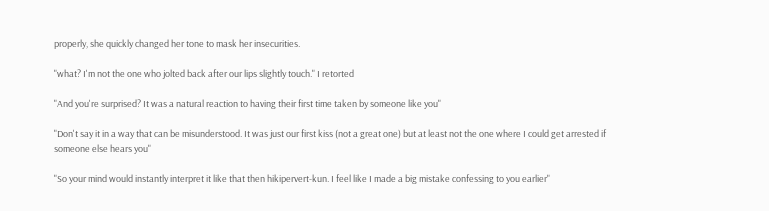properly, she quickly changed her tone to mask her insecurities.

"what? I'm not the one who jolted back after our lips slightly touch." I retorted

"And you're surprised? It was a natural reaction to having their first time taken by someone like you"

"Don't say it in a way that can be misunderstood. It was just our first kiss (not a great one) but at least not the one where I could get arrested if someone else hears you"

"So your mind would instantly interpret it like that then hikipervert-kun. I feel like I made a big mistake confessing to you earlier"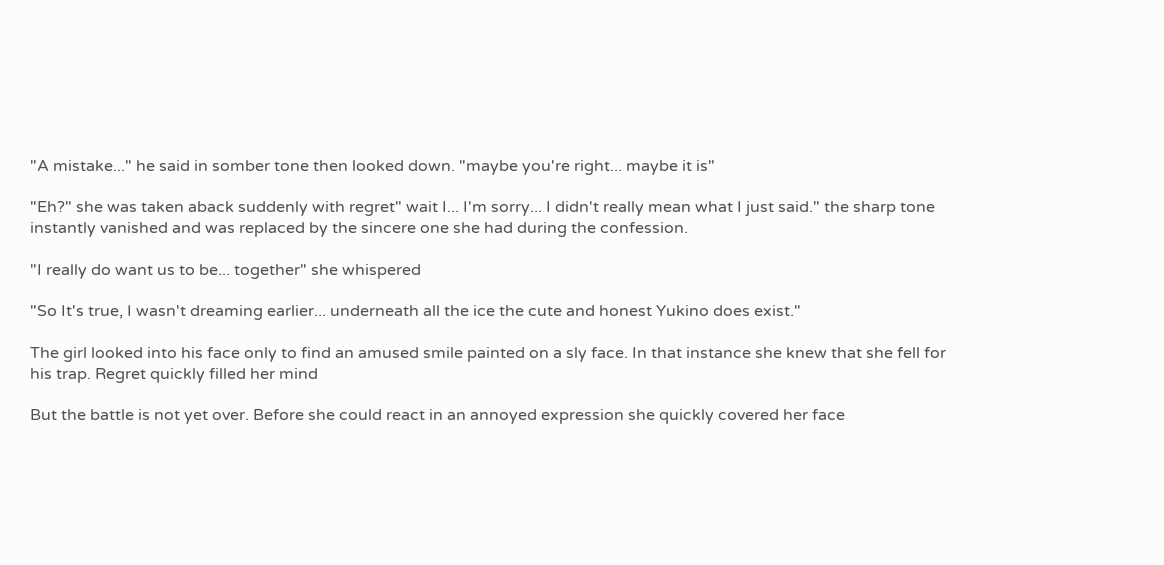"A mistake..." he said in somber tone then looked down. "maybe you're right... maybe it is"

"Eh?" she was taken aback suddenly with regret" wait I... I'm sorry... I didn't really mean what I just said." the sharp tone instantly vanished and was replaced by the sincere one she had during the confession.

"I really do want us to be... together" she whispered

"So It's true, I wasn't dreaming earlier... underneath all the ice the cute and honest Yukino does exist."

The girl looked into his face only to find an amused smile painted on a sly face. In that instance she knew that she fell for his trap. Regret quickly filled her mind

But the battle is not yet over. Before she could react in an annoyed expression she quickly covered her face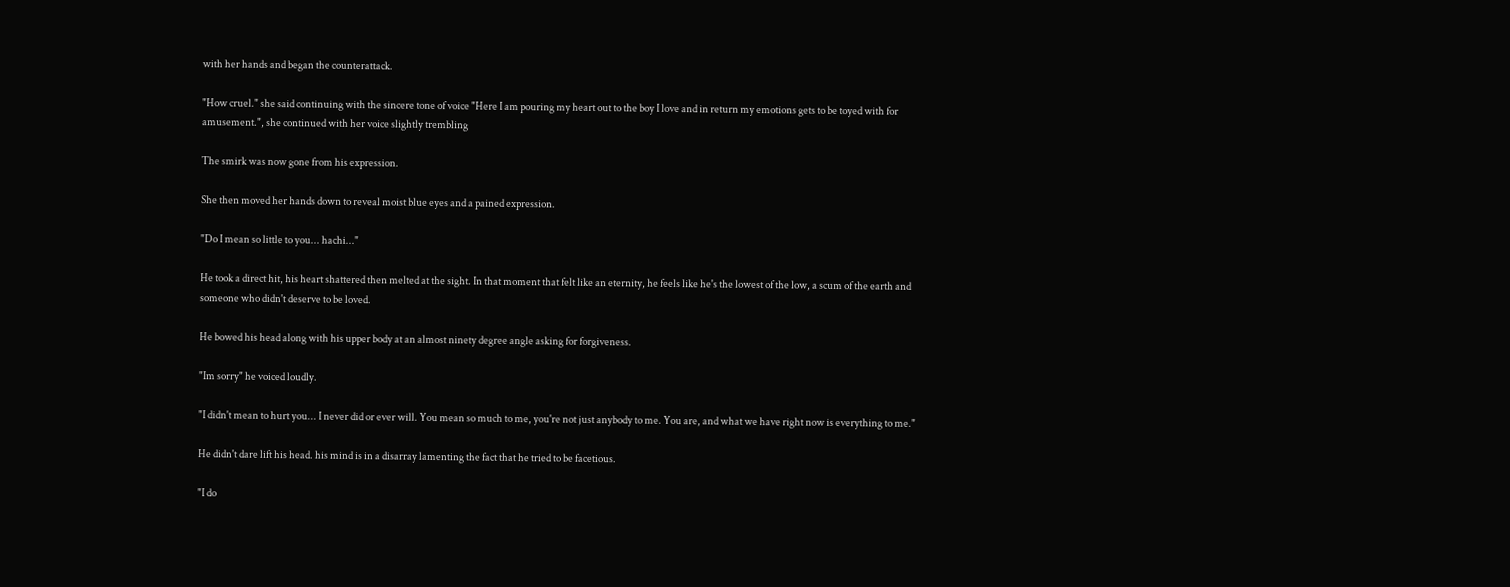with her hands and began the counterattack.

"How cruel." she said continuing with the sincere tone of voice "Here I am pouring my heart out to the boy I love and in return my emotions gets to be toyed with for amusement.", she continued with her voice slightly trembling

The smirk was now gone from his expression.

She then moved her hands down to reveal moist blue eyes and a pained expression.

"Do I mean so little to you... hachi..."

He took a direct hit, his heart shattered then melted at the sight. In that moment that felt like an eternity, he feels like he's the lowest of the low, a scum of the earth and someone who didn't deserve to be loved.

He bowed his head along with his upper body at an almost ninety degree angle asking for forgiveness.

"Im sorry" he voiced loudly.

"I didn't mean to hurt you... I never did or ever will. You mean so much to me, you're not just anybody to me. You are, and what we have right now is everything to me."

He didn't dare lift his head. his mind is in a disarray lamenting the fact that he tried to be facetious.

"I do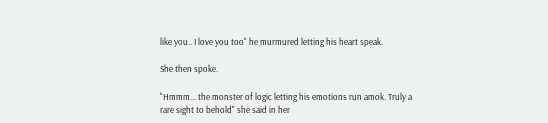like you.. I love you too" he murmured letting his heart speak.

She then spoke.

"Hmmm... the monster of logic letting his emotions run amok. Truly a rare sight to behold" she said in her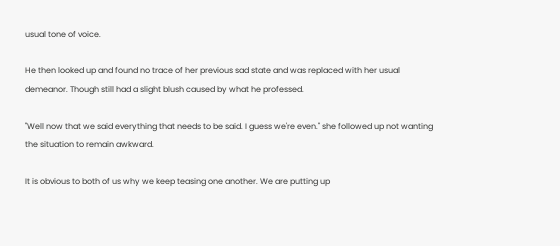usual tone of voice.

He then looked up and found no trace of her previous sad state and was replaced with her usual demeanor. Though still had a slight blush caused by what he professed.

"Well now that we said everything that needs to be said. I guess we're even." she followed up not wanting the situation to remain awkward.

It is obvious to both of us why we keep teasing one another. We are putting up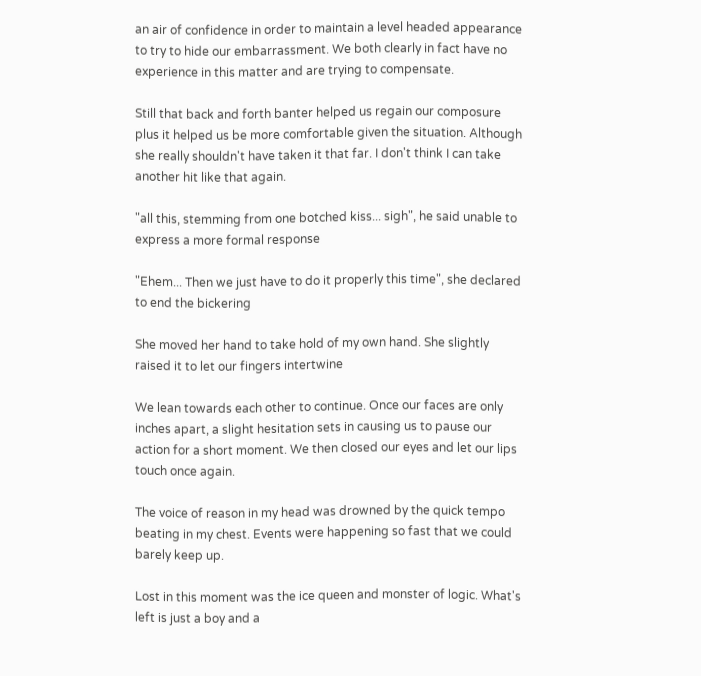an air of confidence in order to maintain a level headed appearance to try to hide our embarrassment. We both clearly in fact have no experience in this matter and are trying to compensate.

Still that back and forth banter helped us regain our composure plus it helped us be more comfortable given the situation. Although she really shouldn't have taken it that far. I don't think I can take another hit like that again.

"all this, stemming from one botched kiss... sigh", he said unable to express a more formal response

"Ehem... Then we just have to do it properly this time", she declared to end the bickering

She moved her hand to take hold of my own hand. She slightly raised it to let our fingers intertwine

We lean towards each other to continue. Once our faces are only inches apart, a slight hesitation sets in causing us to pause our action for a short moment. We then closed our eyes and let our lips touch once again.

The voice of reason in my head was drowned by the quick tempo beating in my chest. Events were happening so fast that we could barely keep up.

Lost in this moment was the ice queen and monster of logic. What's left is just a boy and a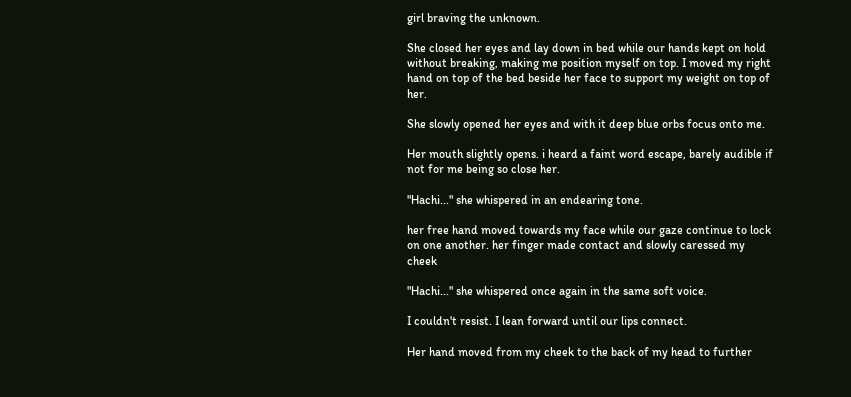girl braving the unknown.

She closed her eyes and lay down in bed while our hands kept on hold without breaking, making me position myself on top. I moved my right hand on top of the bed beside her face to support my weight on top of her.

She slowly opened her eyes and with it deep blue orbs focus onto me.

Her mouth slightly opens. i heard a faint word escape, barely audible if not for me being so close her.

"Hachi..." she whispered in an endearing tone.

her free hand moved towards my face while our gaze continue to lock on one another. her finger made contact and slowly caressed my cheek

"Hachi..." she whispered once again in the same soft voice.

I couldn't resist. I lean forward until our lips connect.

Her hand moved from my cheek to the back of my head to further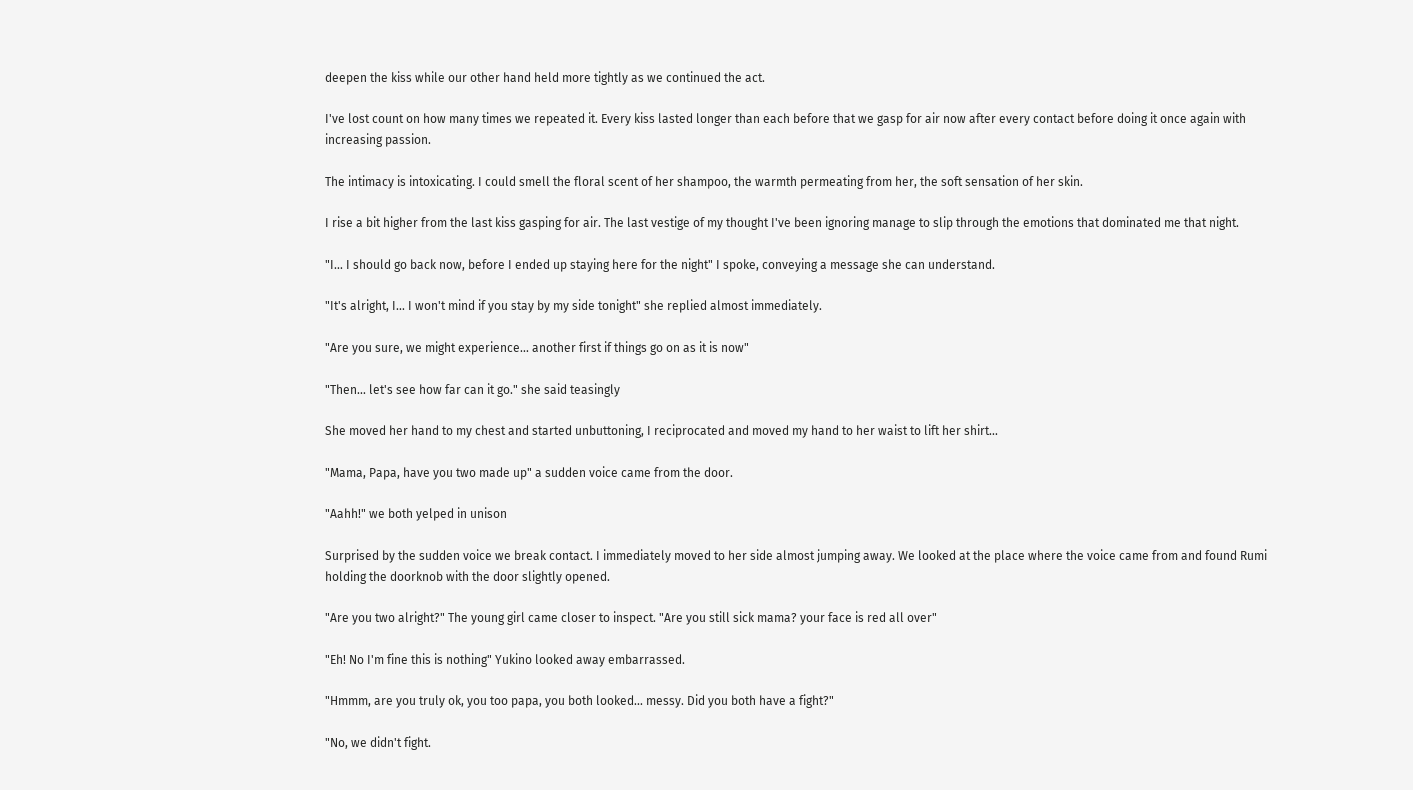deepen the kiss while our other hand held more tightly as we continued the act.

I've lost count on how many times we repeated it. Every kiss lasted longer than each before that we gasp for air now after every contact before doing it once again with increasing passion.

The intimacy is intoxicating. I could smell the floral scent of her shampoo, the warmth permeating from her, the soft sensation of her skin.

I rise a bit higher from the last kiss gasping for air. The last vestige of my thought I've been ignoring manage to slip through the emotions that dominated me that night.

"I... I should go back now, before I ended up staying here for the night" I spoke, conveying a message she can understand.

"It's alright, I... I won't mind if you stay by my side tonight" she replied almost immediately.

"Are you sure, we might experience... another first if things go on as it is now"

"Then... let's see how far can it go." she said teasingly

She moved her hand to my chest and started unbuttoning, I reciprocated and moved my hand to her waist to lift her shirt...

"Mama, Papa, have you two made up" a sudden voice came from the door.

"Aahh!" we both yelped in unison

Surprised by the sudden voice we break contact. I immediately moved to her side almost jumping away. We looked at the place where the voice came from and found Rumi holding the doorknob with the door slightly opened.

"Are you two alright?" The young girl came closer to inspect. "Are you still sick mama? your face is red all over"

"Eh! No I'm fine this is nothing" Yukino looked away embarrassed.

"Hmmm, are you truly ok, you too papa, you both looked... messy. Did you both have a fight?"

"No, we didn't fight.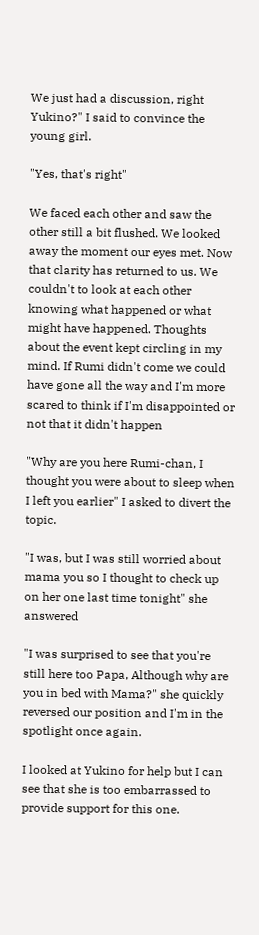We just had a discussion, right Yukino?" I said to convince the young girl.

"Yes, that's right"

We faced each other and saw the other still a bit flushed. We looked away the moment our eyes met. Now that clarity has returned to us. We couldn't to look at each other knowing what happened or what might have happened. Thoughts about the event kept circling in my mind. If Rumi didn't come we could have gone all the way and I'm more scared to think if I'm disappointed or not that it didn't happen

"Why are you here Rumi-chan, I thought you were about to sleep when I left you earlier" I asked to divert the topic.

"I was, but I was still worried about mama you so I thought to check up on her one last time tonight" she answered

"I was surprised to see that you're still here too Papa, Although why are you in bed with Mama?" she quickly reversed our position and I'm in the spotlight once again.

I looked at Yukino for help but I can see that she is too embarrassed to provide support for this one.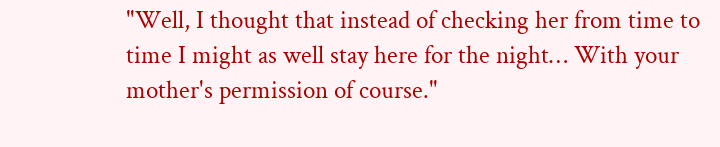"Well, I thought that instead of checking her from time to time I might as well stay here for the night… With your mother's permission of course."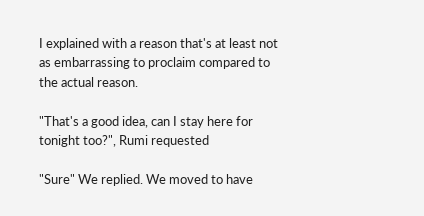I explained with a reason that's at least not as embarrassing to proclaim compared to the actual reason.

"That's a good idea, can I stay here for tonight too?", Rumi requested

"Sure" We replied. We moved to have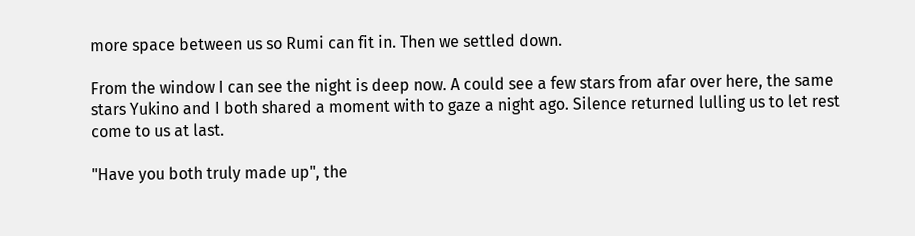more space between us so Rumi can fit in. Then we settled down.

From the window I can see the night is deep now. A could see a few stars from afar over here, the same stars Yukino and I both shared a moment with to gaze a night ago. Silence returned lulling us to let rest come to us at last.

"Have you both truly made up", the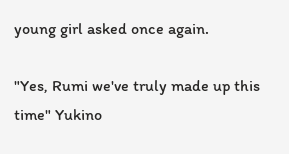young girl asked once again.

"Yes, Rumi we've truly made up this time" Yukino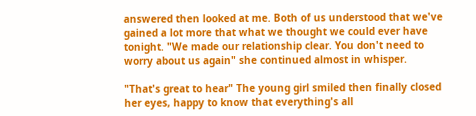answered then looked at me. Both of us understood that we've gained a lot more that what we thought we could ever have tonight. "We made our relationship clear. You don't need to worry about us again" she continued almost in whisper.

"That's great to hear" The young girl smiled then finally closed her eyes, happy to know that everything's all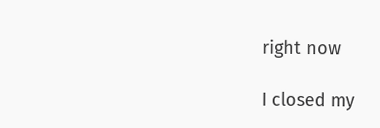right now

I closed my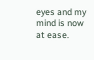eyes and my mind is now at ease.